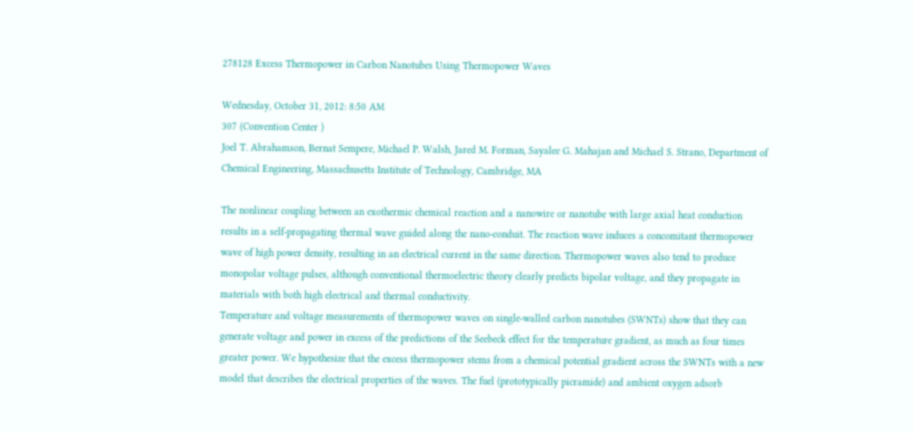278128 Excess Thermopower in Carbon Nanotubes Using Thermopower Waves

Wednesday, October 31, 2012: 8:50 AM
307 (Convention Center )
Joel T. Abrahamson, Bernat Sempere, Michael P. Walsh, Jared M. Forman, Sayalee G. Mahajan and Michael S. Strano, Department of Chemical Engineering, Massachusetts Institute of Technology, Cambridge, MA

The nonlinear coupling between an exothermic chemical reaction and a nanowire or nanotube with large axial heat conduction results in a self-propagating thermal wave guided along the nano-conduit. The reaction wave induces a concomitant thermopower wave of high power density, resulting in an electrical current in the same direction. Thermopower waves also tend to produce monopolar voltage pulses, although conventional thermoelectric theory clearly predicts bipolar voltage, and they propagate in materials with both high electrical and thermal conductivity.
Temperature and voltage measurements of thermopower waves on single-walled carbon nanotubes (SWNTs) show that they can generate voltage and power in excess of the predictions of the Seebeck effect for the temperature gradient, as much as four times greater power. We hypothesize that the excess thermopower stems from a chemical potential gradient across the SWNTs with a new model that describes the electrical properties of the waves. The fuel (prototypically picramide) and ambient oxygen adsorb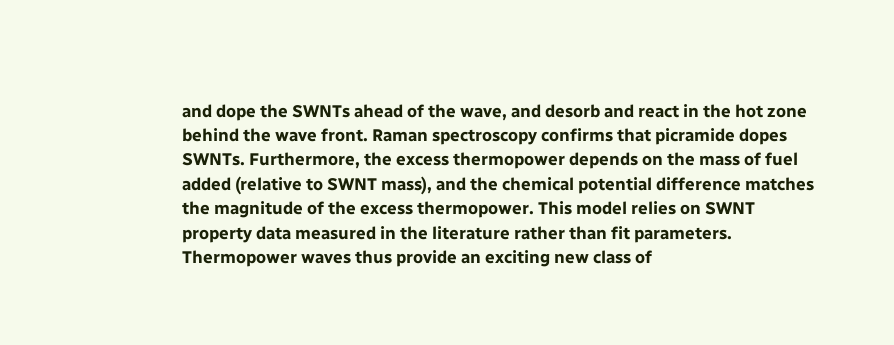and dope the SWNTs ahead of the wave, and desorb and react in the hot zone behind the wave front. Raman spectroscopy confirms that picramide dopes SWNTs. Furthermore, the excess thermopower depends on the mass of fuel added (relative to SWNT mass), and the chemical potential difference matches the magnitude of the excess thermopower. This model relies on SWNT property data measured in the literature rather than fit parameters. Thermopower waves thus provide an exciting new class of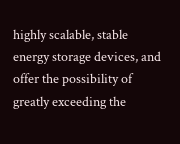highly scalable, stable energy storage devices, and offer the possibility of greatly exceeding the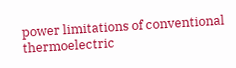power limitations of conventional thermoelectric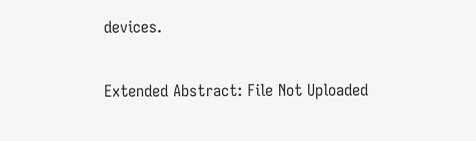devices.

Extended Abstract: File Not Uploaded